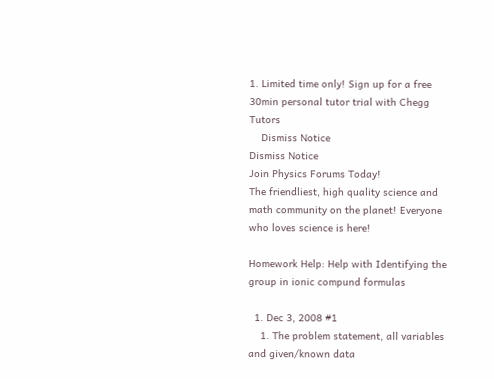1. Limited time only! Sign up for a free 30min personal tutor trial with Chegg Tutors
    Dismiss Notice
Dismiss Notice
Join Physics Forums Today!
The friendliest, high quality science and math community on the planet! Everyone who loves science is here!

Homework Help: Help with Identifying the group in ionic compund formulas

  1. Dec 3, 2008 #1
    1. The problem statement, all variables and given/known data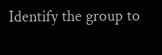Identify the group to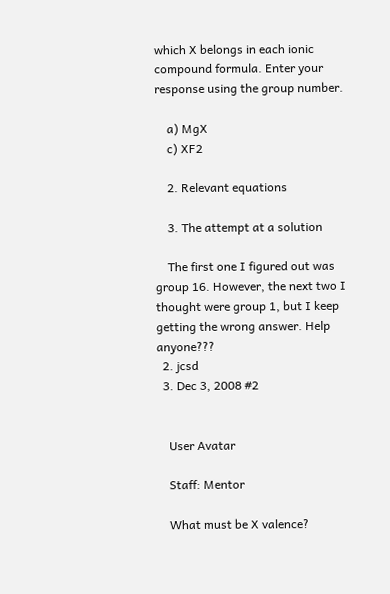which X belongs in each ionic compound formula. Enter your response using the group number.

    a) MgX
    c) XF2

    2. Relevant equations

    3. The attempt at a solution

    The first one I figured out was group 16. However, the next two I thought were group 1, but I keep getting the wrong answer. Help anyone???
  2. jcsd
  3. Dec 3, 2008 #2


    User Avatar

    Staff: Mentor

    What must be X valence?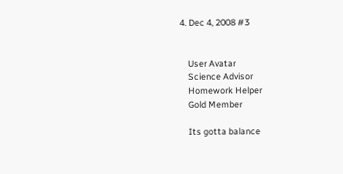4. Dec 4, 2008 #3


    User Avatar
    Science Advisor
    Homework Helper
    Gold Member

    Its gotta balance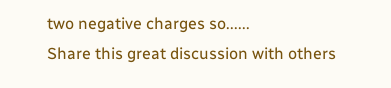two negative charges so......
Share this great discussion with others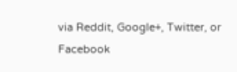via Reddit, Google+, Twitter, or Facebook